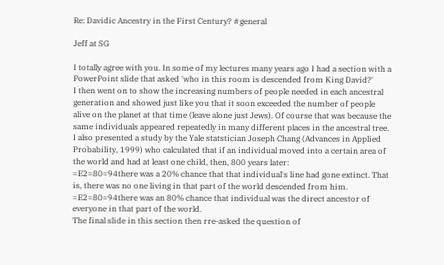Re: Davidic Ancestry in the First Century? #general

Jeff at SG

I totally agree with you. In some of my lectures many years ago I had a section with a PowerPoint slide that asked 'who in this room is descended from King David?'
I then went on to show the increasing numbers of people needed in each ancestral generation and showed just like you that it soon exceeded the number of people alive on the planet at that time (leave alone just Jews). Of course that was because the same individuals appeared repeatedly in many different places in the ancestral tree.
I also presented a study by the Yale statstician Joseph Chang (Advances in Applied Probability, 1999) who calculated that if an individual moved into a certain area of the world and had at least one child, then, 800 years later:
=E2=80=94there was a 20% chance that that individual's line had gone extinct. That is, there was no one living in that part of the world descended from him.
=E2=80=94there was an 80% chance that individual was the direct ancestor of everyone in that part of the world.
The final slide in this section then rre-asked the question of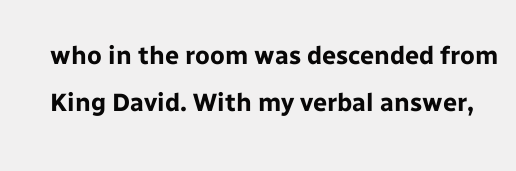who in the room was descended from King David. With my verbal answer,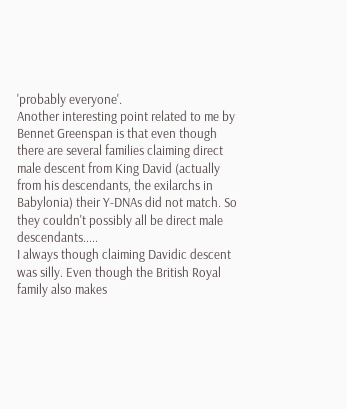'probably everyone'.
Another interesting point related to me by Bennet Greenspan is that even though there are several families claiming direct male descent from King David (actually from his descendants, the exilarchs in Babylonia) their Y-DNAs did not match. So they couldn't possibly all be direct male descendants.....
I always though claiming Davidic descent was silly. Even though the British Royal family also makes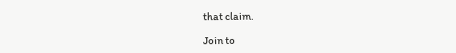that claim.

Join to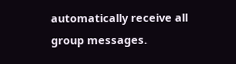automatically receive all group messages.